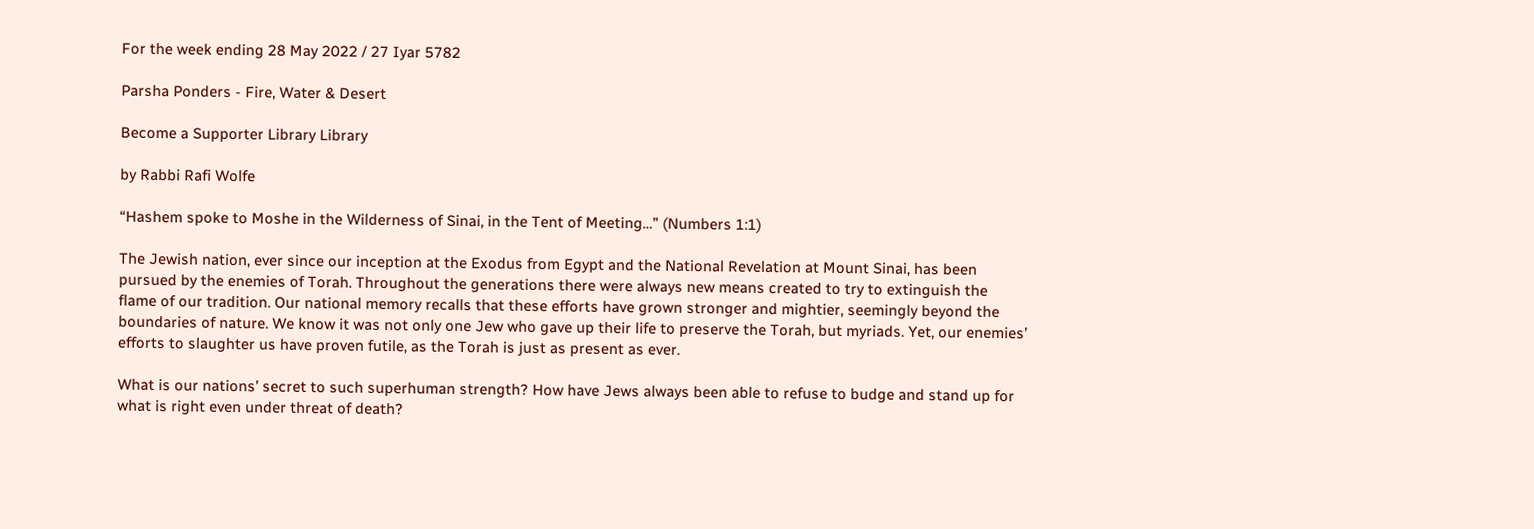For the week ending 28 May 2022 / 27 Iyar 5782

Parsha Ponders - Fire, Water & Desert

Become a Supporter Library Library

by Rabbi Rafi Wolfe

“Hashem spoke to Moshe in the Wilderness of Sinai, in the Tent of Meeting…” (Numbers 1:1)

The Jewish nation, ever since our inception at the Exodus from Egypt and the National Revelation at Mount Sinai, has been pursued by the enemies of Torah. Throughout the generations there were always new means created to try to extinguish the flame of our tradition. Our national memory recalls that these efforts have grown stronger and mightier, seemingly beyond the boundaries of nature. We know it was not only one Jew who gave up their life to preserve the Torah, but myriads. Yet, our enemies’ efforts to slaughter us have proven futile, as the Torah is just as present as ever.

What is our nations’ secret to such superhuman strength? How have Jews always been able to refuse to budge and stand up for what is right even under threat of death?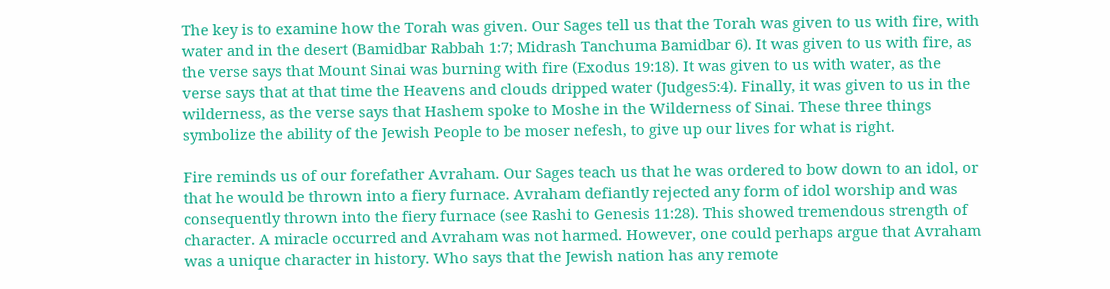The key is to examine how the Torah was given. Our Sages tell us that the Torah was given to us with fire, with water and in the desert (Bamidbar Rabbah 1:7; Midrash Tanchuma Bamidbar 6). It was given to us with fire, as the verse says that Mount Sinai was burning with fire (Exodus 19:18). It was given to us with water, as the verse says that at that time the Heavens and clouds dripped water (Judges5:4). Finally, it was given to us in the wilderness, as the verse says that Hashem spoke to Moshe in the Wilderness of Sinai. These three things symbolize the ability of the Jewish People to be moser nefesh, to give up our lives for what is right.

Fire reminds us of our forefather Avraham. Our Sages teach us that he was ordered to bow down to an idol, or that he would be thrown into a fiery furnace. Avraham defiantly rejected any form of idol worship and was consequently thrown into the fiery furnace (see Rashi to Genesis 11:28). This showed tremendous strength of character. A miracle occurred and Avraham was not harmed. However, one could perhaps argue that Avraham was a unique character in history. Who says that the Jewish nation has any remote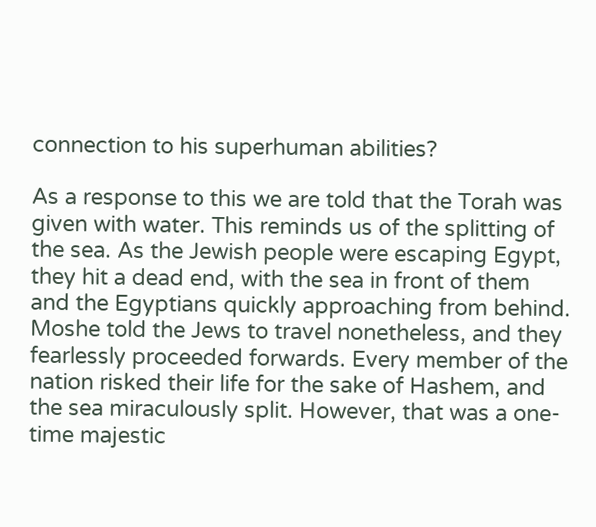connection to his superhuman abilities?

As a response to this we are told that the Torah was given with water. This reminds us of the splitting of the sea. As the Jewish people were escaping Egypt, they hit a dead end, with the sea in front of them and the Egyptians quickly approaching from behind. Moshe told the Jews to travel nonetheless, and they fearlessly proceeded forwards. Every member of the nation risked their life for the sake of Hashem, and the sea miraculously split. However, that was a one-time majestic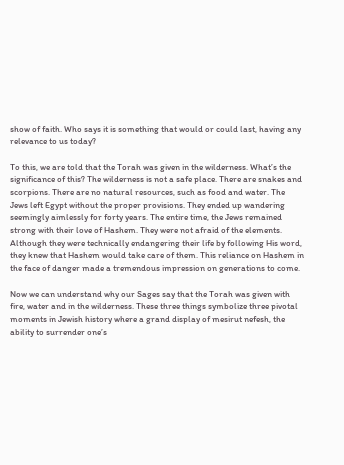show of faith. Who says it is something that would or could last, having any relevance to us today?

To this, we are told that the Torah was given in the wilderness. What’s the significance of this? The wilderness is not a safe place. There are snakes and scorpions. There are no natural resources, such as food and water. The Jews left Egypt without the proper provisions. They ended up wandering seemingly aimlessly for forty years. The entire time, the Jews remained strong with their love of Hashem. They were not afraid of the elements. Although they were technically endangering their life by following His word, they knew that Hashem would take care of them. This reliance on Hashem in the face of danger made a tremendous impression on generations to come.

Now we can understand why our Sages say that the Torah was given with fire, water and in the wilderness. These three things symbolize three pivotal moments in Jewish history where a grand display of mesirut nefesh, the ability to surrender one’s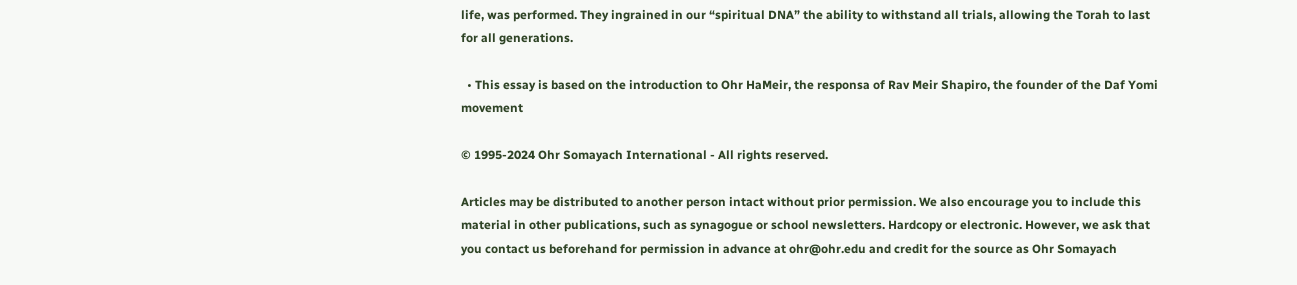life, was performed. They ingrained in our “spiritual DNA” the ability to withstand all trials, allowing the Torah to last for all generations.

  • This essay is based on the introduction to Ohr HaMeir, the responsa of Rav Meir Shapiro, the founder of the Daf Yomi movement

© 1995-2024 Ohr Somayach International - All rights reserved.

Articles may be distributed to another person intact without prior permission. We also encourage you to include this material in other publications, such as synagogue or school newsletters. Hardcopy or electronic. However, we ask that you contact us beforehand for permission in advance at ohr@ohr.edu and credit for the source as Ohr Somayach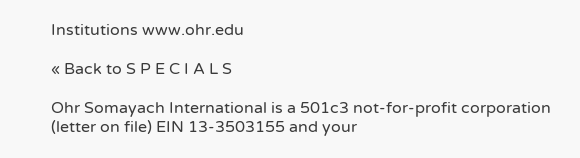Institutions www.ohr.edu

« Back to S P E C I A L S

Ohr Somayach International is a 501c3 not-for-profit corporation (letter on file) EIN 13-3503155 and your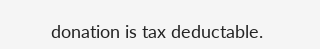donation is tax deductable.